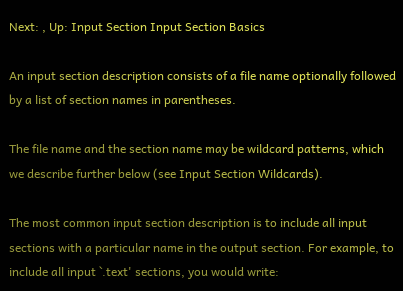Next: , Up: Input Section Input Section Basics

An input section description consists of a file name optionally followed by a list of section names in parentheses.

The file name and the section name may be wildcard patterns, which we describe further below (see Input Section Wildcards).

The most common input section description is to include all input sections with a particular name in the output section. For example, to include all input `.text' sections, you would write: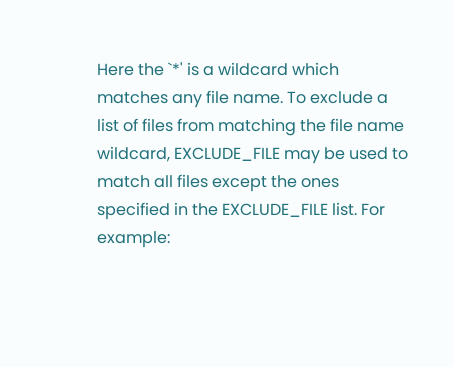Here the `*' is a wildcard which matches any file name. To exclude a list of files from matching the file name wildcard, EXCLUDE_FILE may be used to match all files except the ones specified in the EXCLUDE_FILE list. For example: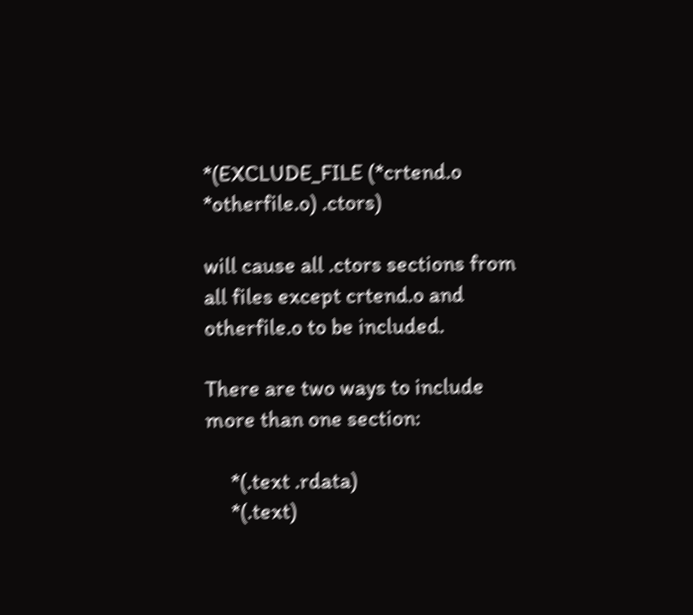*(EXCLUDE_FILE (*crtend.o *otherfile.o) .ctors)

will cause all .ctors sections from all files except crtend.o and otherfile.o to be included.

There are two ways to include more than one section:

     *(.text .rdata)
     *(.text)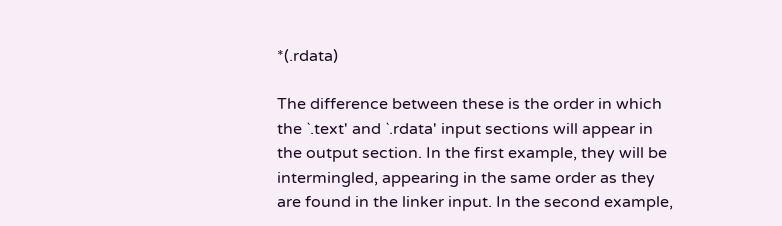*(.rdata)

The difference between these is the order in which the `.text' and `.rdata' input sections will appear in the output section. In the first example, they will be intermingled, appearing in the same order as they are found in the linker input. In the second example,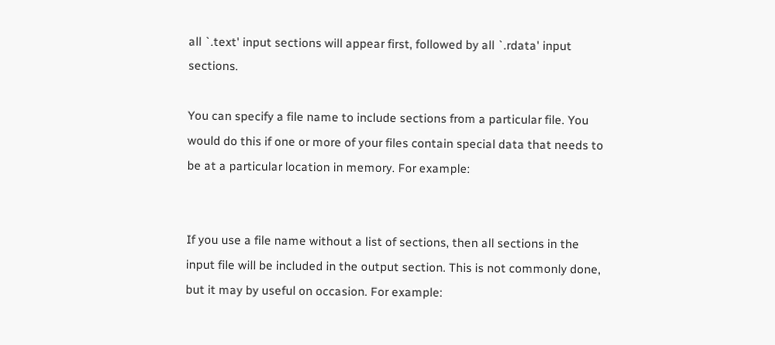all `.text' input sections will appear first, followed by all `.rdata' input sections.

You can specify a file name to include sections from a particular file. You would do this if one or more of your files contain special data that needs to be at a particular location in memory. For example:


If you use a file name without a list of sections, then all sections in the input file will be included in the output section. This is not commonly done, but it may by useful on occasion. For example: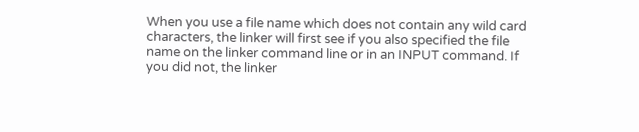When you use a file name which does not contain any wild card characters, the linker will first see if you also specified the file name on the linker command line or in an INPUT command. If you did not, the linker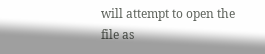will attempt to open the file as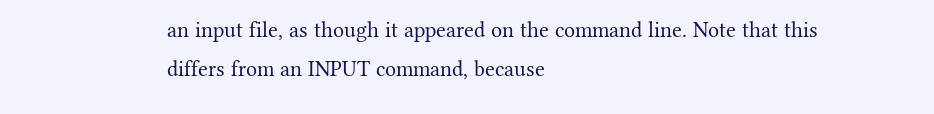an input file, as though it appeared on the command line. Note that this differs from an INPUT command, because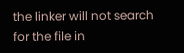the linker will not search for the file in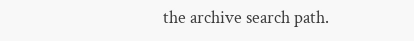the archive search path.